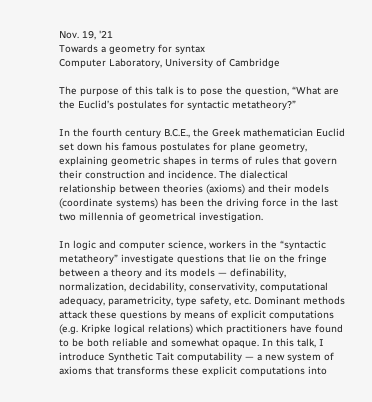Nov. 19, '21
Towards a geometry for syntax
Computer Laboratory, University of Cambridge

The purpose of this talk is to pose the question, “What are the Euclid’s postulates for syntactic metatheory?”

In the fourth century B.C.E., the Greek mathematician Euclid set down his famous postulates for plane geometry, explaining geometric shapes in terms of rules that govern their construction and incidence. The dialectical relationship between theories (axioms) and their models (coordinate systems) has been the driving force in the last two millennia of geometrical investigation.

In logic and computer science, workers in the “syntactic metatheory” investigate questions that lie on the fringe between a theory and its models — definability, normalization, decidability, conservativity, computational adequacy, parametricity, type safety, etc. Dominant methods attack these questions by means of explicit computations (e.g. Kripke logical relations) which practitioners have found to be both reliable and somewhat opaque. In this talk, I introduce Synthetic Tait computability — a new system of axioms that transforms these explicit computations into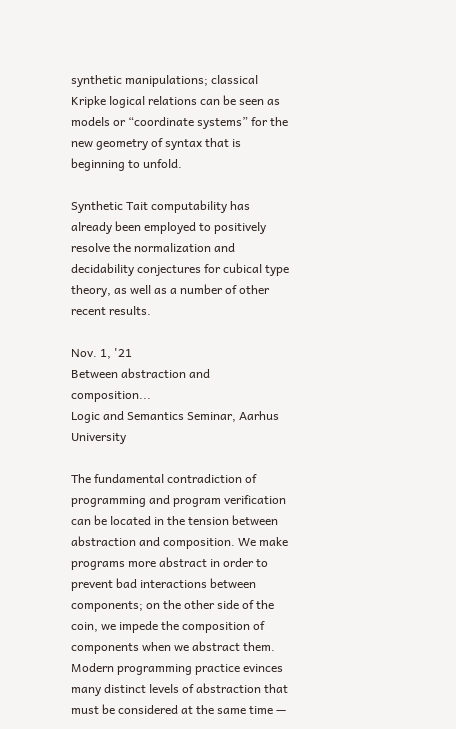synthetic manipulations; classical Kripke logical relations can be seen as models or “coordinate systems” for the new geometry of syntax that is beginning to unfold.

Synthetic Tait computability has already been employed to positively resolve the normalization and decidability conjectures for cubical type theory, as well as a number of other recent results.

Nov. 1, '21
Between abstraction and composition...
Logic and Semantics Seminar, Aarhus University

The fundamental contradiction of programming and program verification can be located in the tension between abstraction and composition. We make programs more abstract in order to prevent bad interactions between components; on the other side of the coin, we impede the composition of components when we abstract them. Modern programming practice evinces many distinct levels of abstraction that must be considered at the same time —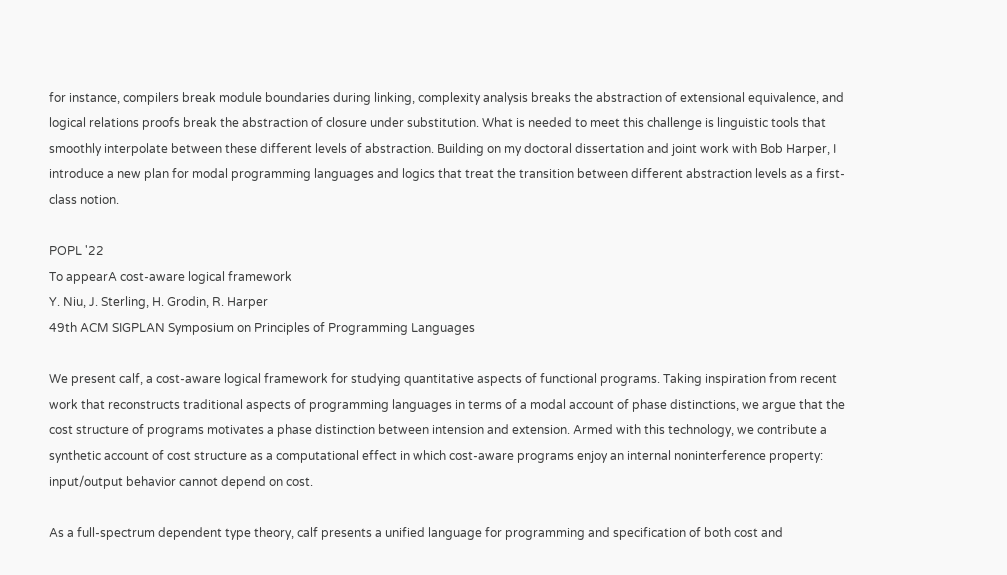for instance, compilers break module boundaries during linking, complexity analysis breaks the abstraction of extensional equivalence, and logical relations proofs break the abstraction of closure under substitution. What is needed to meet this challenge is linguistic tools that smoothly interpolate between these different levels of abstraction. Building on my doctoral dissertation and joint work with Bob Harper, I introduce a new plan for modal programming languages and logics that treat the transition between different abstraction levels as a first-class notion.

POPL '22
To appearA cost-aware logical framework
Y. Niu, J. Sterling, H. Grodin, R. Harper
49th ACM SIGPLAN Symposium on Principles of Programming Languages

We present calf, a cost-aware logical framework for studying quantitative aspects of functional programs. Taking inspiration from recent work that reconstructs traditional aspects of programming languages in terms of a modal account of phase distinctions, we argue that the cost structure of programs motivates a phase distinction between intension and extension. Armed with this technology, we contribute a synthetic account of cost structure as a computational effect in which cost-aware programs enjoy an internal noninterference property: input/output behavior cannot depend on cost.

As a full-spectrum dependent type theory, calf presents a unified language for programming and specification of both cost and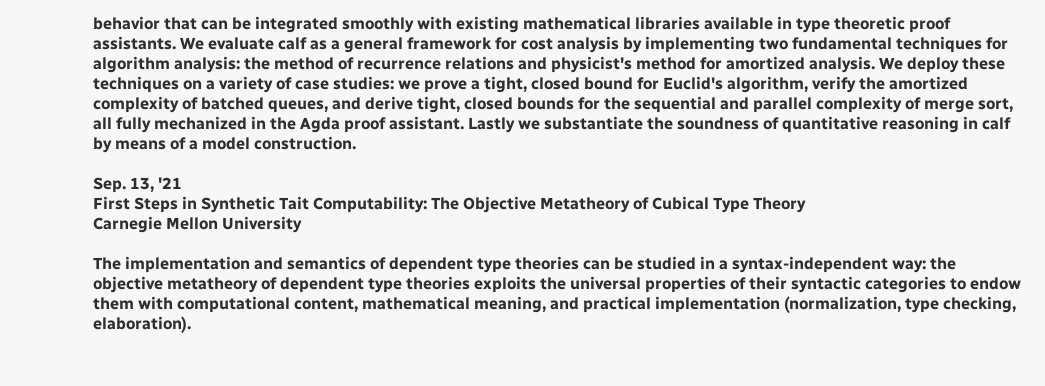behavior that can be integrated smoothly with existing mathematical libraries available in type theoretic proof assistants. We evaluate calf as a general framework for cost analysis by implementing two fundamental techniques for algorithm analysis: the method of recurrence relations and physicist's method for amortized analysis. We deploy these techniques on a variety of case studies: we prove a tight, closed bound for Euclid's algorithm, verify the amortized complexity of batched queues, and derive tight, closed bounds for the sequential and parallel complexity of merge sort, all fully mechanized in the Agda proof assistant. Lastly we substantiate the soundness of quantitative reasoning in calf by means of a model construction.

Sep. 13, '21
First Steps in Synthetic Tait Computability: The Objective Metatheory of Cubical Type Theory
Carnegie Mellon University

The implementation and semantics of dependent type theories can be studied in a syntax-independent way: the objective metatheory of dependent type theories exploits the universal properties of their syntactic categories to endow them with computational content, mathematical meaning, and practical implementation (normalization, type checking, elaboration).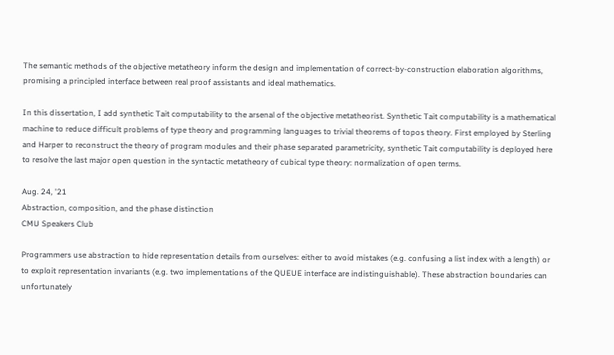The semantic methods of the objective metatheory inform the design and implementation of correct-by-construction elaboration algorithms, promising a principled interface between real proof assistants and ideal mathematics.

In this dissertation, I add synthetic Tait computability to the arsenal of the objective metatheorist. Synthetic Tait computability is a mathematical machine to reduce difficult problems of type theory and programming languages to trivial theorems of topos theory. First employed by Sterling and Harper to reconstruct the theory of program modules and their phase separated parametricity, synthetic Tait computability is deployed here to resolve the last major open question in the syntactic metatheory of cubical type theory: normalization of open terms.

Aug. 24, '21
Abstraction, composition, and the phase distinction
CMU Speakers Club

Programmers use abstraction to hide representation details from ourselves: either to avoid mistakes (e.g. confusing a list index with a length) or to exploit representation invariants (e.g. two implementations of the QUEUE interface are indistinguishable). These abstraction boundaries can unfortunately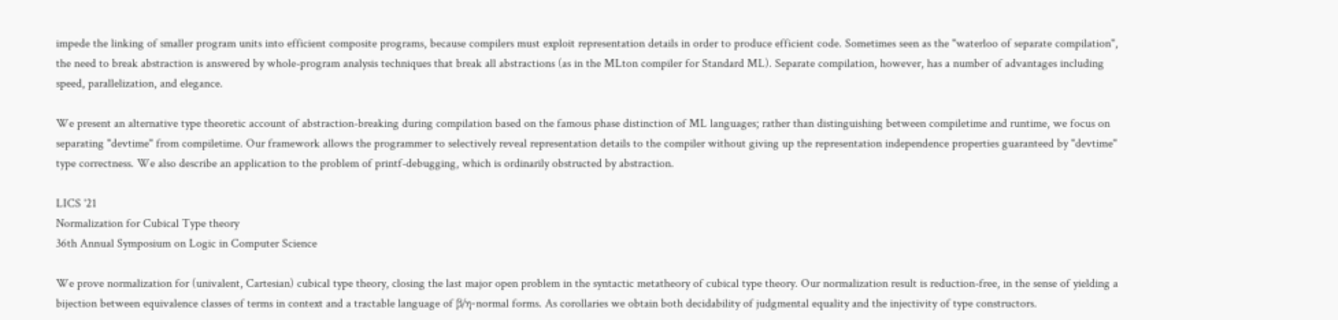impede the linking of smaller program units into efficient composite programs, because compilers must exploit representation details in order to produce efficient code. Sometimes seen as the "waterloo of separate compilation", the need to break abstraction is answered by whole-program analysis techniques that break all abstractions (as in the MLton compiler for Standard ML). Separate compilation, however, has a number of advantages including speed, parallelization, and elegance.

We present an alternative type theoretic account of abstraction-breaking during compilation based on the famous phase distinction of ML languages; rather than distinguishing between compiletime and runtime, we focus on separating "devtime" from compiletime. Our framework allows the programmer to selectively reveal representation details to the compiler without giving up the representation independence properties guaranteed by "devtime" type correctness. We also describe an application to the problem of printf-debugging, which is ordinarily obstructed by abstraction.

LICS '21
Normalization for Cubical Type theory
36th Annual Symposium on Logic in Computer Science

We prove normalization for (univalent, Cartesian) cubical type theory, closing the last major open problem in the syntactic metatheory of cubical type theory. Our normalization result is reduction-free, in the sense of yielding a bijection between equivalence classes of terms in context and a tractable language of β/η-normal forms. As corollaries we obtain both decidability of judgmental equality and the injectivity of type constructors.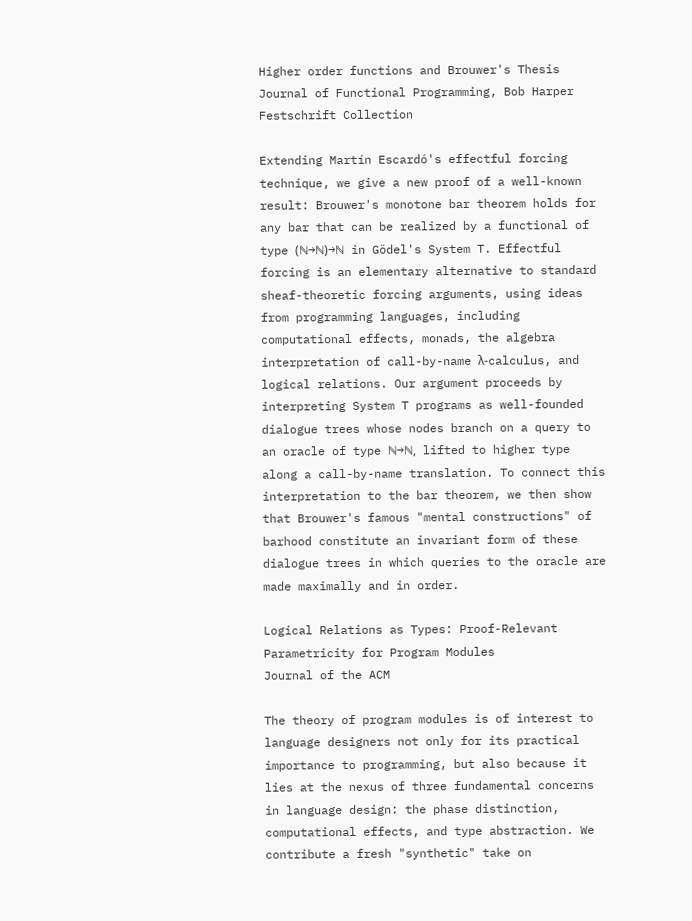Higher order functions and Brouwer's Thesis
Journal of Functional Programming, Bob Harper Festschrift Collection

Extending Martín Escardó's effectful forcing technique, we give a new proof of a well-known result: Brouwer's monotone bar theorem holds for any bar that can be realized by a functional of type (ℕ→ℕ)→ℕ in Gödel's System T. Effectful forcing is an elementary alternative to standard sheaf-theoretic forcing arguments, using ideas from programming languages, including computational effects, monads, the algebra interpretation of call-by-name λ-calculus, and logical relations. Our argument proceeds by interpreting System T programs as well-founded dialogue trees whose nodes branch on a query to an oracle of type ℕ→ℕ, lifted to higher type along a call-by-name translation. To connect this interpretation to the bar theorem, we then show that Brouwer's famous "mental constructions" of barhood constitute an invariant form of these dialogue trees in which queries to the oracle are made maximally and in order.

Logical Relations as Types: Proof-Relevant Parametricity for Program Modules
Journal of the ACM

The theory of program modules is of interest to language designers not only for its practical importance to programming, but also because it lies at the nexus of three fundamental concerns in language design: the phase distinction, computational effects, and type abstraction. We contribute a fresh "synthetic" take on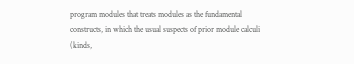program modules that treats modules as the fundamental constructs, in which the usual suspects of prior module calculi (kinds,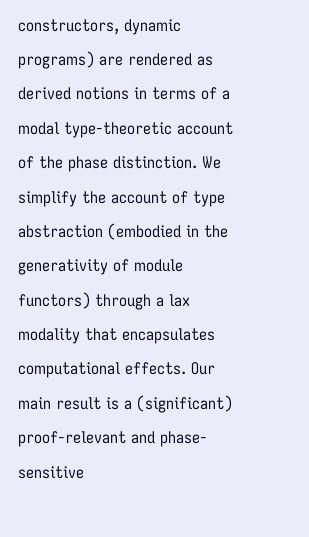constructors, dynamic programs) are rendered as derived notions in terms of a modal type-theoretic account of the phase distinction. We simplify the account of type abstraction (embodied in the generativity of module functors) through a lax modality that encapsulates computational effects. Our main result is a (significant) proof-relevant and phase-sensitive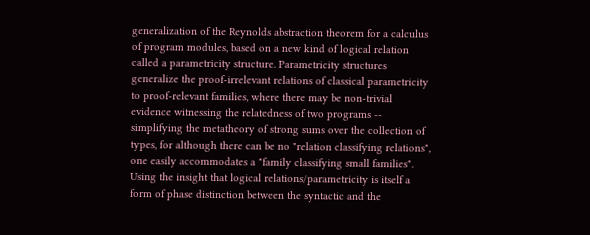generalization of the Reynolds abstraction theorem for a calculus of program modules, based on a new kind of logical relation called a parametricity structure. Parametricity structures generalize the proof-irrelevant relations of classical parametricity to proof-relevant families, where there may be non-trivial evidence witnessing the relatedness of two programs -- simplifying the metatheory of strong sums over the collection of types, for although there can be no "relation classifying relations", one easily accommodates a "family classifying small families". Using the insight that logical relations/parametricity is itself a form of phase distinction between the syntactic and the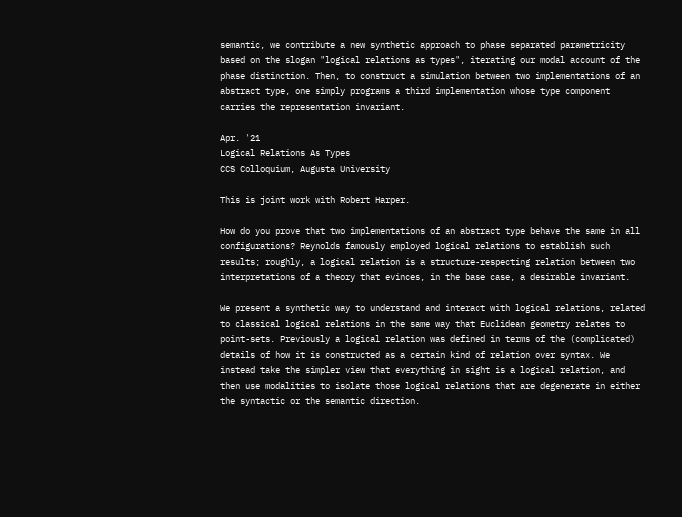semantic, we contribute a new synthetic approach to phase separated parametricity based on the slogan "logical relations as types", iterating our modal account of the phase distinction. Then, to construct a simulation between two implementations of an abstract type, one simply programs a third implementation whose type component carries the representation invariant.

Apr. '21
Logical Relations As Types
CCS Colloquium, Augusta University

This is joint work with Robert Harper.

How do you prove that two implementations of an abstract type behave the same in all configurations? Reynolds famously employed logical relations to establish such results; roughly, a logical relation is a structure-respecting relation between two interpretations of a theory that evinces, in the base case, a desirable invariant.

We present a synthetic way to understand and interact with logical relations, related to classical logical relations in the same way that Euclidean geometry relates to point-sets. Previously a logical relation was defined in terms of the (complicated) details of how it is constructed as a certain kind of relation over syntax. We instead take the simpler view that everything in sight is a logical relation, and then use modalities to isolate those logical relations that are degenerate in either the syntactic or the semantic direction.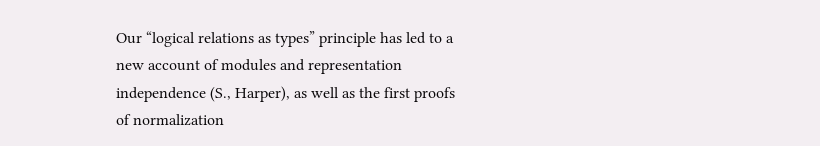Our “logical relations as types” principle has led to a new account of modules and representation independence (S., Harper), as well as the first proofs of normalization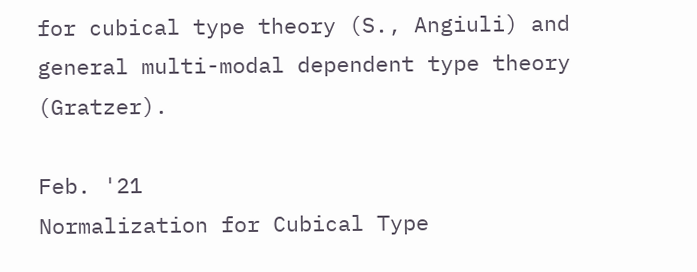for cubical type theory (S., Angiuli) and general multi-modal dependent type theory (Gratzer).

Feb. '21
Normalization for Cubical Type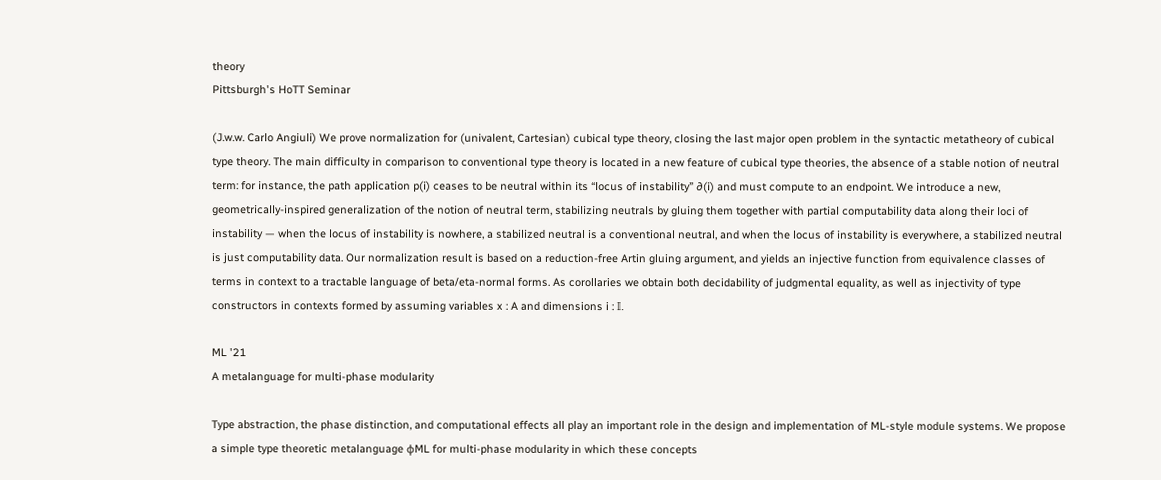theory
Pittsburgh's HoTT Seminar

(J.w.w. Carlo Angiuli) We prove normalization for (univalent, Cartesian) cubical type theory, closing the last major open problem in the syntactic metatheory of cubical type theory. The main difficulty in comparison to conventional type theory is located in a new feature of cubical type theories, the absence of a stable notion of neutral term: for instance, the path application p(i) ceases to be neutral within its “locus of instability” ∂(i) and must compute to an endpoint. We introduce a new, geometrically-inspired generalization of the notion of neutral term, stabilizing neutrals by gluing them together with partial computability data along their loci of instability — when the locus of instability is nowhere, a stabilized neutral is a conventional neutral, and when the locus of instability is everywhere, a stabilized neutral is just computability data. Our normalization result is based on a reduction-free Artin gluing argument, and yields an injective function from equivalence classes of terms in context to a tractable language of beta/eta-normal forms. As corollaries we obtain both decidability of judgmental equality, as well as injectivity of type constructors in contexts formed by assuming variables x : A and dimensions i : 𝕀.

ML '21
A metalanguage for multi-phase modularity

Type abstraction, the phase distinction, and computational effects all play an important role in the design and implementation of ML-style module systems. We propose a simple type theoretic metalanguage φML for multi-phase modularity in which these concepts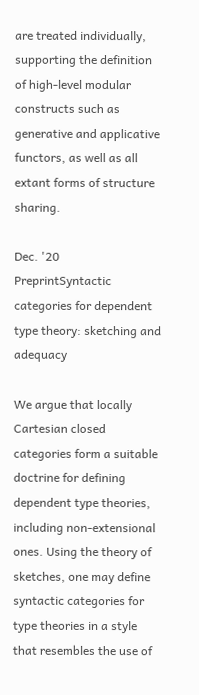are treated individually, supporting the definition of high-level modular constructs such as generative and applicative functors, as well as all extant forms of structure sharing.

Dec. '20
PreprintSyntactic categories for dependent type theory: sketching and adequacy

We argue that locally Cartesian closed categories form a suitable doctrine for defining dependent type theories, including non-extensional ones. Using the theory of sketches, one may define syntactic categories for type theories in a style that resembles the use of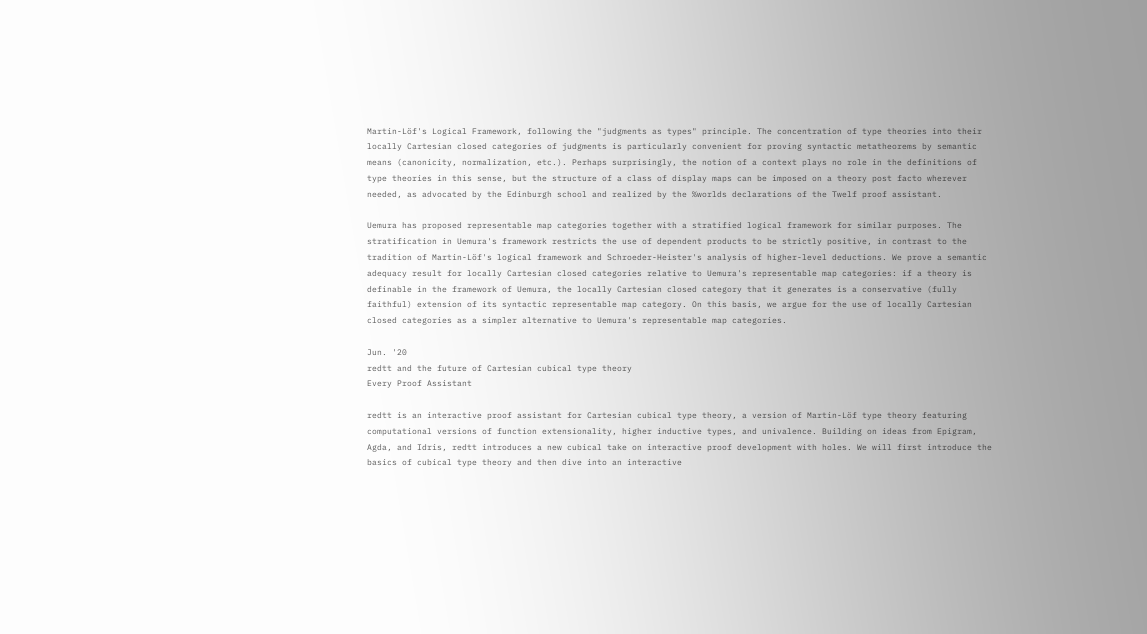Martin-Löf's Logical Framework, following the "judgments as types" principle. The concentration of type theories into their locally Cartesian closed categories of judgments is particularly convenient for proving syntactic metatheorems by semantic means (canonicity, normalization, etc.). Perhaps surprisingly, the notion of a context plays no role in the definitions of type theories in this sense, but the structure of a class of display maps can be imposed on a theory post facto wherever needed, as advocated by the Edinburgh school and realized by the %worlds declarations of the Twelf proof assistant.

Uemura has proposed representable map categories together with a stratified logical framework for similar purposes. The stratification in Uemura's framework restricts the use of dependent products to be strictly positive, in contrast to the tradition of Martin-Löf's logical framework and Schroeder-Heister's analysis of higher-level deductions. We prove a semantic adequacy result for locally Cartesian closed categories relative to Uemura's representable map categories: if a theory is definable in the framework of Uemura, the locally Cartesian closed category that it generates is a conservative (fully faithful) extension of its syntactic representable map category. On this basis, we argue for the use of locally Cartesian closed categories as a simpler alternative to Uemura's representable map categories.

Jun. '20
redtt and the future of Cartesian cubical type theory
Every Proof Assistant

redtt is an interactive proof assistant for Cartesian cubical type theory, a version of Martin-Löf type theory featuring computational versions of function extensionality, higher inductive types, and univalence. Building on ideas from Epigram, Agda, and Idris, redtt introduces a new cubical take on interactive proof development with holes. We will first introduce the basics of cubical type theory and then dive into an interactive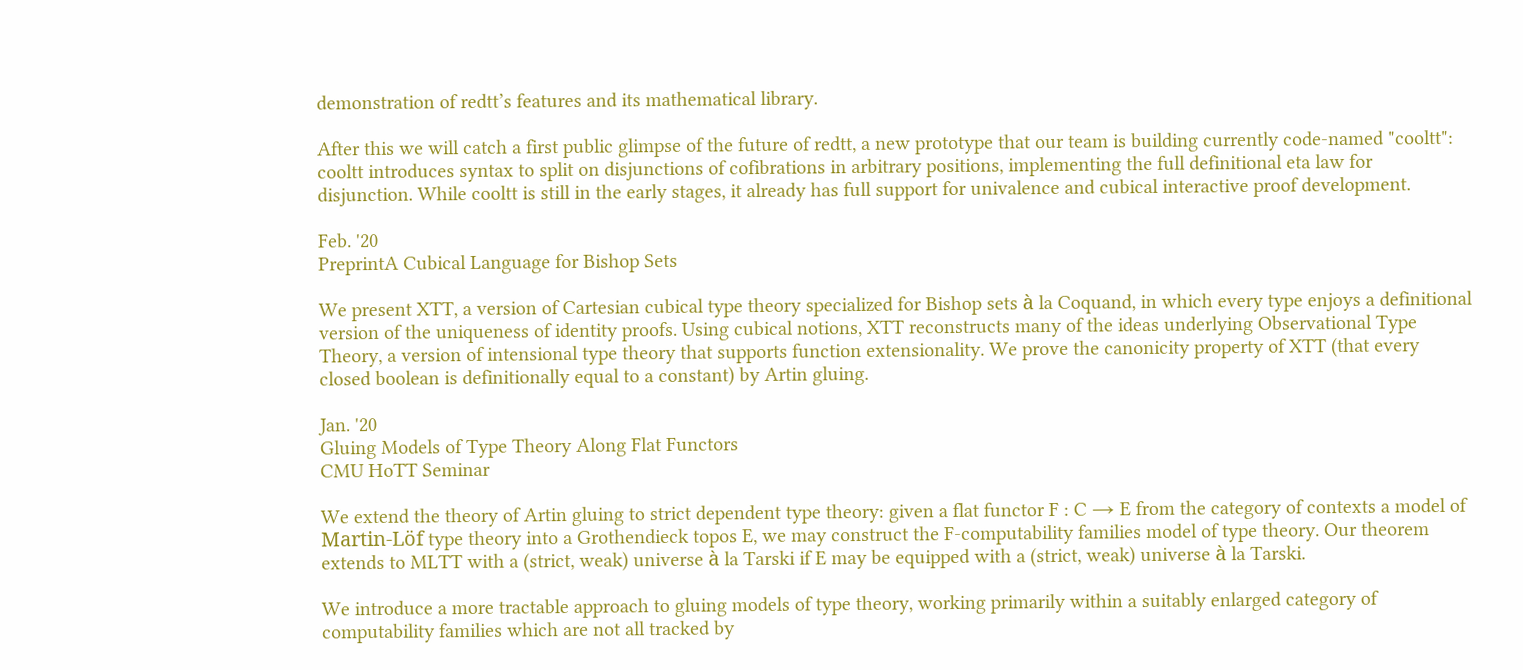demonstration of redtt’s features and its mathematical library.

After this we will catch a first public glimpse of the future of redtt, a new prototype that our team is building currently code-named "cooltt": cooltt introduces syntax to split on disjunctions of cofibrations in arbitrary positions, implementing the full definitional eta law for disjunction. While cooltt is still in the early stages, it already has full support for univalence and cubical interactive proof development.

Feb. '20
PreprintA Cubical Language for Bishop Sets

We present XTT, a version of Cartesian cubical type theory specialized for Bishop sets à la Coquand, in which every type enjoys a definitional version of the uniqueness of identity proofs. Using cubical notions, XTT reconstructs many of the ideas underlying Observational Type Theory, a version of intensional type theory that supports function extensionality. We prove the canonicity property of XTT (that every closed boolean is definitionally equal to a constant) by Artin gluing.

Jan. '20
Gluing Models of Type Theory Along Flat Functors
CMU HoTT Seminar

We extend the theory of Artin gluing to strict dependent type theory: given a flat functor F : C → E from the category of contexts a model of Martin-Löf type theory into a Grothendieck topos E, we may construct the F-computability families model of type theory. Our theorem extends to MLTT with a (strict, weak) universe à la Tarski if E may be equipped with a (strict, weak) universe à la Tarski.

We introduce a more tractable approach to gluing models of type theory, working primarily within a suitably enlarged category of computability families which are not all tracked by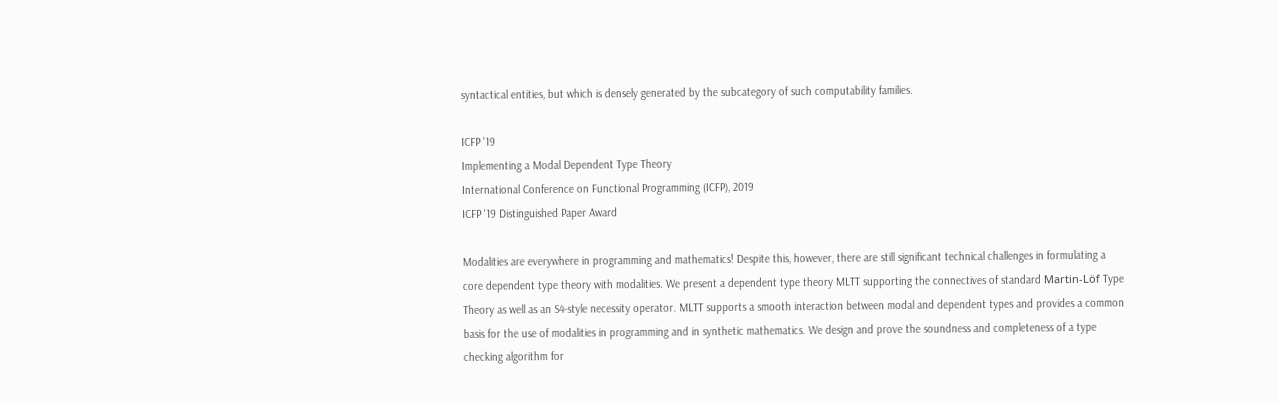syntactical entities, but which is densely generated by the subcategory of such computability families.

ICFP '19
Implementing a Modal Dependent Type Theory
International Conference on Functional Programming (ICFP), 2019
ICFP '19 Distinguished Paper Award

Modalities are everywhere in programming and mathematics! Despite this, however, there are still significant technical challenges in formulating a core dependent type theory with modalities. We present a dependent type theory MLTT supporting the connectives of standard Martin-Löf Type Theory as well as an S4-style necessity operator. MLTT supports a smooth interaction between modal and dependent types and provides a common basis for the use of modalities in programming and in synthetic mathematics. We design and prove the soundness and completeness of a type checking algorithm for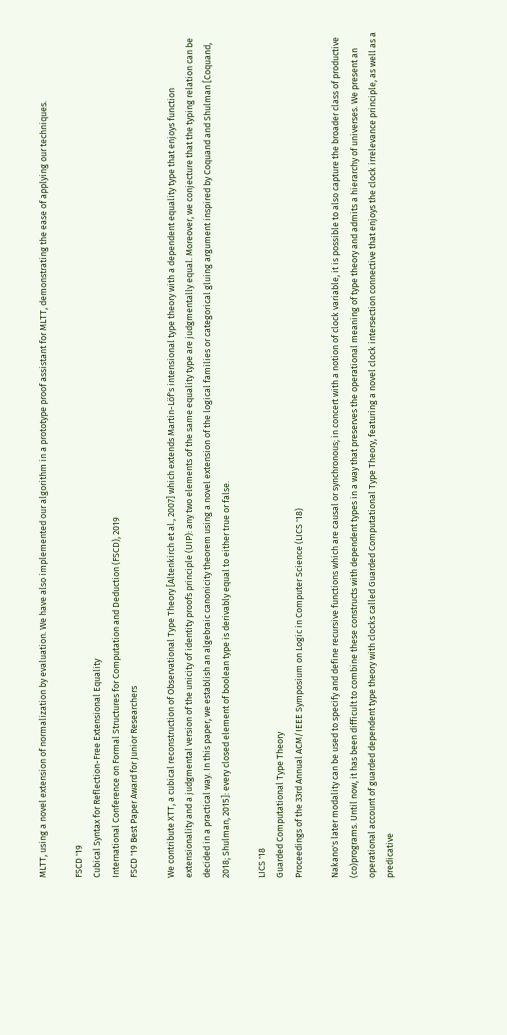MLTT, using a novel extension of normalization by evaluation. We have also implemented our algorithm in a prototype proof assistant for MLTT, demonstrating the ease of applying our techniques.

FSCD '19
Cubical Syntax for Reflection-Free Extensional Equality
International Conference on Formal Structures for Computation and Deduction (FSCD), 2019
FSCD '19 Best Paper Award for Junior Researchers

We contribute XTT, a cubical reconstruction of Observational Type Theory [Altenkirch et al., 2007] which extends Martin-Löf's intensional type theory with a dependent equality type that enjoys function extensionality and a judgmental version of the unicity of identity proofs principle (UIP): any two elements of the same equality type are judgmentally equal. Moreover, we conjecture that the typing relation can be decided in a practical way. In this paper, we establish an algebraic canonicity theorem using a novel extension of the logical families or categorical gluing argument inspired by Coquand and Shulman [Coquand, 2018; Shulman, 2015]: every closed element of boolean type is derivably equal to either true or false.

LICS '18
Guarded Computational Type Theory
Proceedings of the 33rd Annual ACM/IEEE Symposium on Logic in Computer Science (LICS '18)

Nakano's later modality can be used to specify and define recursive functions which are causal or synchronous; in concert with a notion of clock variable, it is possible to also capture the broader class of productive (co)programs. Until now, it has been difficult to combine these constructs with dependent types in a way that preserves the operational meaning of type theory and admits a hierarchy of universes. We present an operational account of guarded dependent type theory with clocks called Guarded Computational Type Theory, featuring a novel clock intersection connective that enjoys the clock irrelevance principle, as well as a predicative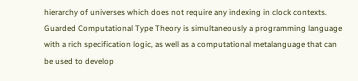hierarchy of universes which does not require any indexing in clock contexts. Guarded Computational Type Theory is simultaneously a programming language with a rich specification logic, as well as a computational metalanguage that can be used to develop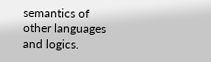semantics of other languages and logics.